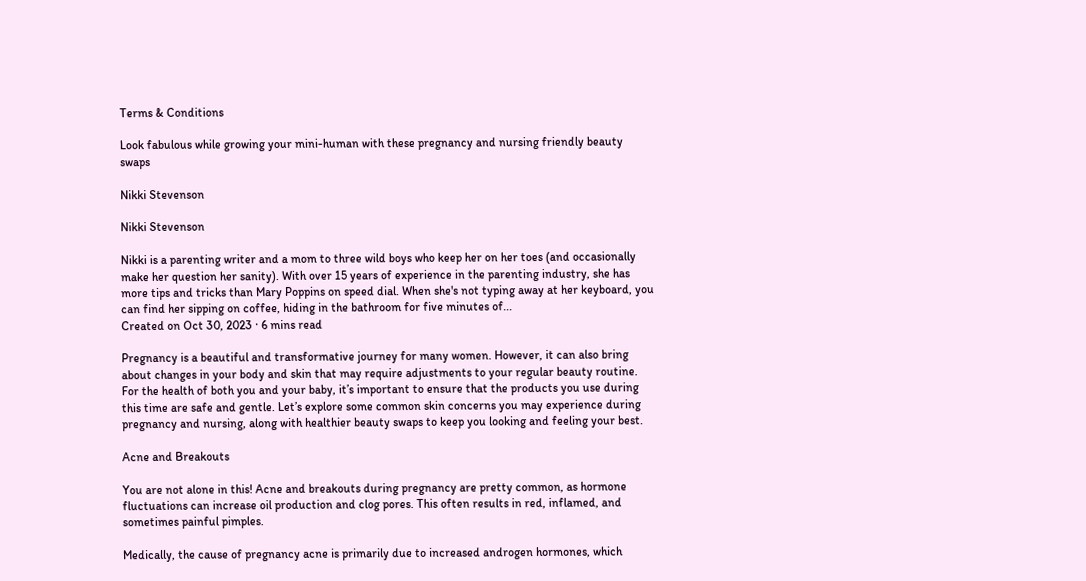Terms & Conditions

Look fabulous while growing your mini-human with these pregnancy and nursing friendly beauty swaps

Nikki Stevenson

Nikki Stevenson

Nikki is a parenting writer and a mom to three wild boys who keep her on her toes (and occasionally make her question her sanity). With over 15 years of experience in the parenting industry, she has more tips and tricks than Mary Poppins on speed dial. When she's not typing away at her keyboard, you can find her sipping on coffee, hiding in the bathroom for five minutes of...
Created on Oct 30, 2023 · 6 mins read

Pregnancy is a beautiful and transformative journey for many women. However, it can also bring about changes in your body and skin that may require adjustments to your regular beauty routine. For the health of both you and your baby, it’s important to ensure that the products you use during this time are safe and gentle. Let’s explore some common skin concerns you may experience during pregnancy and nursing, along with healthier beauty swaps to keep you looking and feeling your best.

Acne and Breakouts

You are not alone in this! Acne and breakouts during pregnancy are pretty common, as hormone fluctuations can increase oil production and clog pores. This often results in red, inflamed, and sometimes painful pimples.

Medically, the cause of pregnancy acne is primarily due to increased androgen hormones, which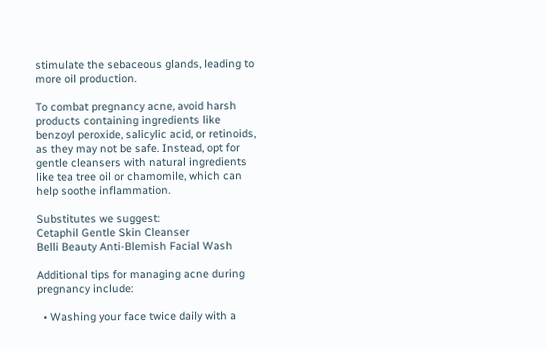stimulate the sebaceous glands, leading to more oil production.

To combat pregnancy acne, avoid harsh products containing ingredients like benzoyl peroxide, salicylic acid, or retinoids, as they may not be safe. Instead, opt for gentle cleansers with natural ingredients like tea tree oil or chamomile, which can help soothe inflammation.

Substitutes we suggest:
Cetaphil Gentle Skin Cleanser
Belli Beauty Anti-Blemish Facial Wash

Additional tips for managing acne during pregnancy include:

  • Washing your face twice daily with a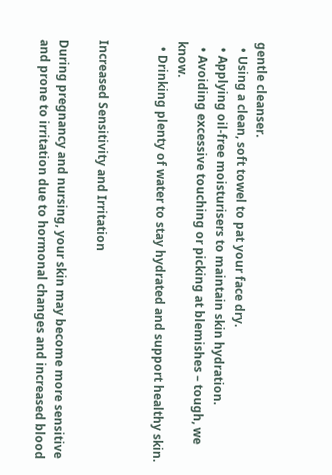gentle cleanser.
  • Using a clean, soft towel to pat your face dry.
  • Applying oil-free moisturisers to maintain skin hydration.
  • Avoiding excessive touching or picking at blemishes – tough, we know.
  • Drinking plenty of water to stay hydrated and support healthy skin.


Increased Sensitivity and Irritation

During pregnancy and nursing, your skin may become more sensitive and prone to irritation due to hormonal changes and increased blood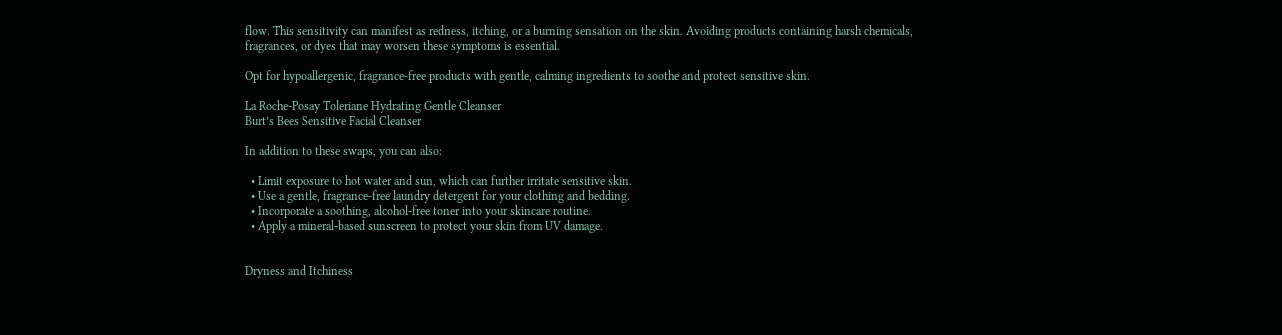flow. This sensitivity can manifest as redness, itching, or a burning sensation on the skin. Avoiding products containing harsh chemicals, fragrances, or dyes that may worsen these symptoms is essential.

Opt for hypoallergenic, fragrance-free products with gentle, calming ingredients to soothe and protect sensitive skin.

La Roche-Posay Toleriane Hydrating Gentle Cleanser
Burt’s Bees Sensitive Facial Cleanser

In addition to these swaps, you can also:

  • Limit exposure to hot water and sun, which can further irritate sensitive skin.
  • Use a gentle, fragrance-free laundry detergent for your clothing and bedding.
  • Incorporate a soothing, alcohol-free toner into your skincare routine.
  • Apply a mineral-based sunscreen to protect your skin from UV damage.


Dryness and Itchiness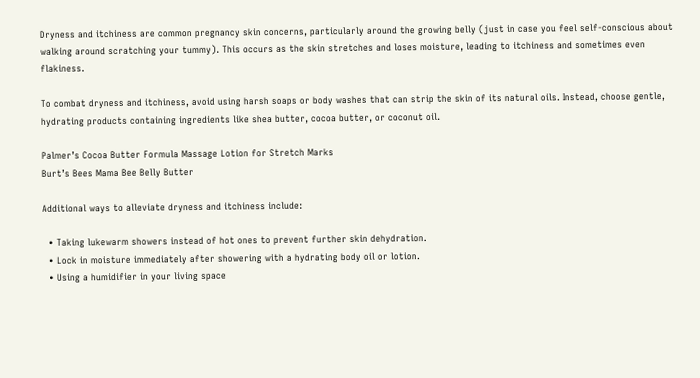Dryness and itchiness are common pregnancy skin concerns, particularly around the growing belly (just in case you feel self-conscious about walking around scratching your tummy). This occurs as the skin stretches and loses moisture, leading to itchiness and sometimes even flakiness.

To combat dryness and itchiness, avoid using harsh soaps or body washes that can strip the skin of its natural oils. Instead, choose gentle, hydrating products containing ingredients like shea butter, cocoa butter, or coconut oil.

Palmer’s Cocoa Butter Formula Massage Lotion for Stretch Marks
Burt’s Bees Mama Bee Belly Butter

Additional ways to alleviate dryness and itchiness include:

  • Taking lukewarm showers instead of hot ones to prevent further skin dehydration.
  • Lock in moisture immediately after showering with a hydrating body oil or lotion.
  • Using a humidifier in your living space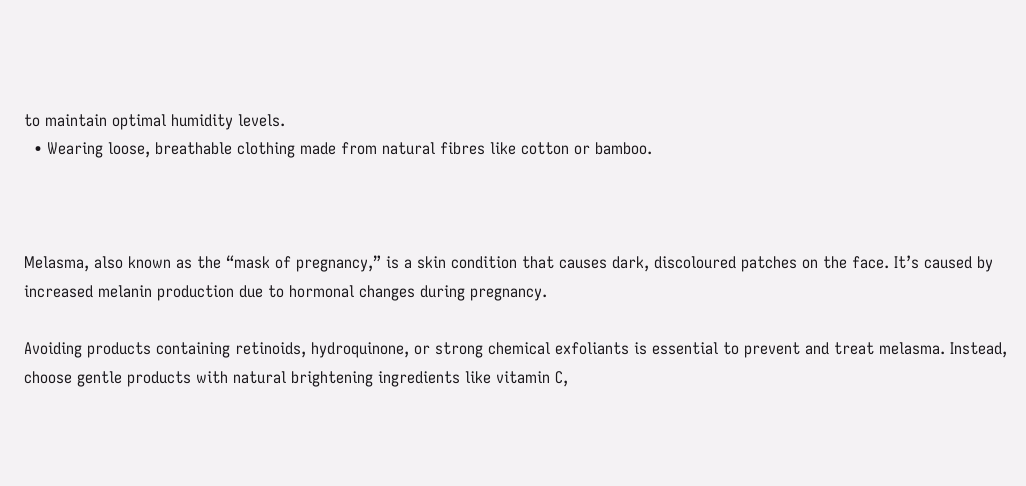to maintain optimal humidity levels.
  • Wearing loose, breathable clothing made from natural fibres like cotton or bamboo.



Melasma, also known as the “mask of pregnancy,” is a skin condition that causes dark, discoloured patches on the face. It’s caused by increased melanin production due to hormonal changes during pregnancy.

Avoiding products containing retinoids, hydroquinone, or strong chemical exfoliants is essential to prevent and treat melasma. Instead, choose gentle products with natural brightening ingredients like vitamin C,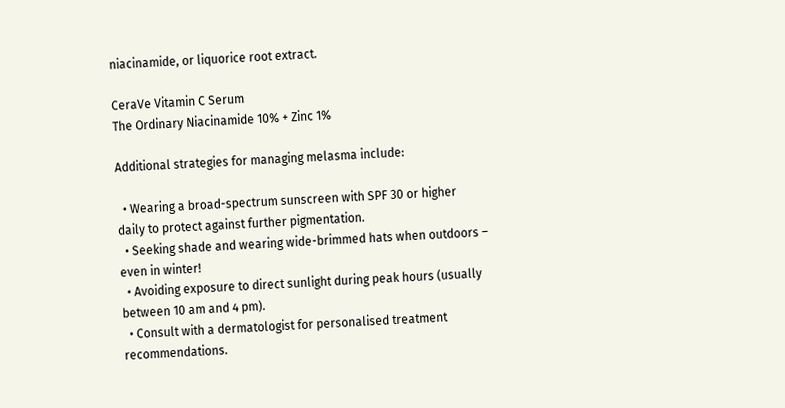niacinamide, or liquorice root extract.

CeraVe Vitamin C Serum
The Ordinary Niacinamide 10% + Zinc 1%

Additional strategies for managing melasma include:

  • Wearing a broad-spectrum sunscreen with SPF 30 or higher daily to protect against further pigmentation.
  • Seeking shade and wearing wide-brimmed hats when outdoors – even in winter!
  • Avoiding exposure to direct sunlight during peak hours (usually between 10 am and 4 pm).
  • Consult with a dermatologist for personalised treatment recommendations.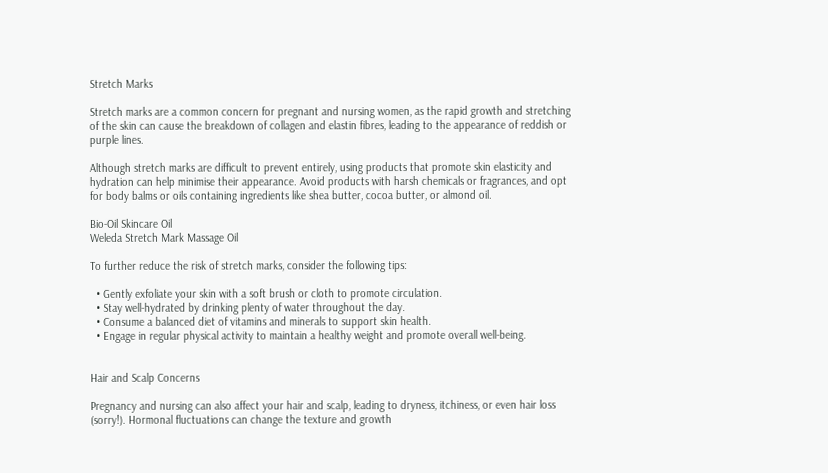Stretch Marks

Stretch marks are a common concern for pregnant and nursing women, as the rapid growth and stretching of the skin can cause the breakdown of collagen and elastin fibres, leading to the appearance of reddish or purple lines.

Although stretch marks are difficult to prevent entirely, using products that promote skin elasticity and hydration can help minimise their appearance. Avoid products with harsh chemicals or fragrances, and opt for body balms or oils containing ingredients like shea butter, cocoa butter, or almond oil.

Bio-Oil Skincare Oil
Weleda Stretch Mark Massage Oil

To further reduce the risk of stretch marks, consider the following tips:

  • Gently exfoliate your skin with a soft brush or cloth to promote circulation.
  • Stay well-hydrated by drinking plenty of water throughout the day.
  • Consume a balanced diet of vitamins and minerals to support skin health.
  • Engage in regular physical activity to maintain a healthy weight and promote overall well-being.


Hair and Scalp Concerns

Pregnancy and nursing can also affect your hair and scalp, leading to dryness, itchiness, or even hair loss (sorry!). Hormonal fluctuations can change the texture and growth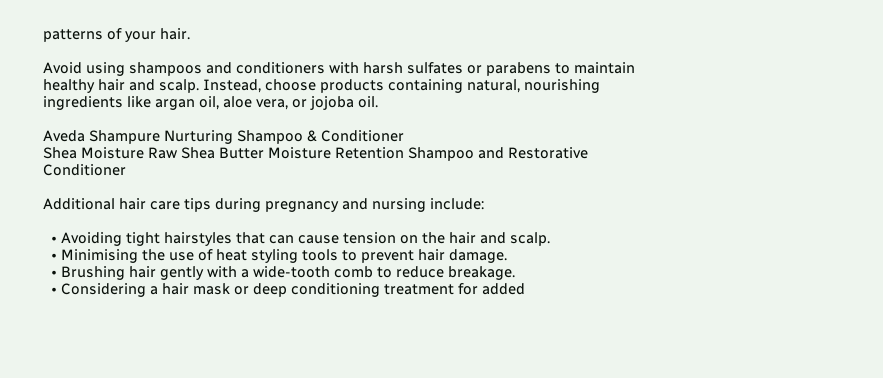patterns of your hair.

Avoid using shampoos and conditioners with harsh sulfates or parabens to maintain healthy hair and scalp. Instead, choose products containing natural, nourishing ingredients like argan oil, aloe vera, or jojoba oil.

Aveda Shampure Nurturing Shampoo & Conditioner
Shea Moisture Raw Shea Butter Moisture Retention Shampoo and Restorative Conditioner

Additional hair care tips during pregnancy and nursing include:

  • Avoiding tight hairstyles that can cause tension on the hair and scalp.
  • Minimising the use of heat styling tools to prevent hair damage.
  • Brushing hair gently with a wide-tooth comb to reduce breakage.
  • Considering a hair mask or deep conditioning treatment for added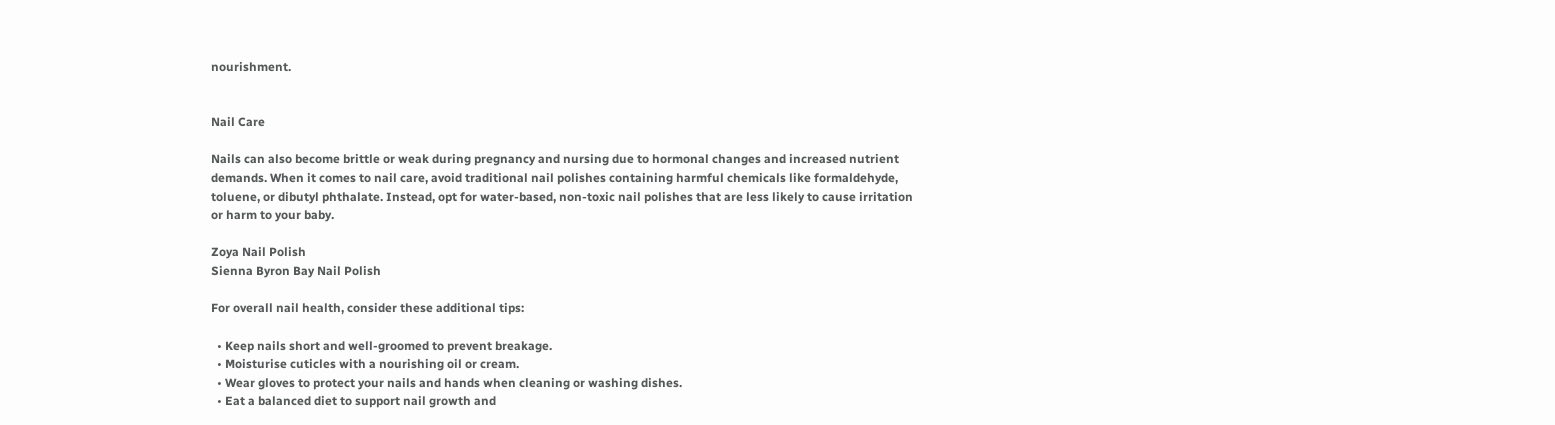nourishment.


Nail Care

Nails can also become brittle or weak during pregnancy and nursing due to hormonal changes and increased nutrient demands. When it comes to nail care, avoid traditional nail polishes containing harmful chemicals like formaldehyde, toluene, or dibutyl phthalate. Instead, opt for water-based, non-toxic nail polishes that are less likely to cause irritation or harm to your baby.

Zoya Nail Polish
Sienna Byron Bay Nail Polish

For overall nail health, consider these additional tips:

  • Keep nails short and well-groomed to prevent breakage.
  • Moisturise cuticles with a nourishing oil or cream.
  • Wear gloves to protect your nails and hands when cleaning or washing dishes.
  • Eat a balanced diet to support nail growth and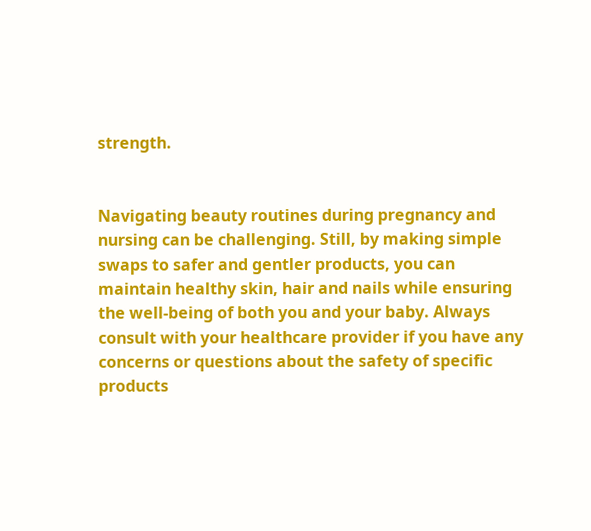strength.


Navigating beauty routines during pregnancy and nursing can be challenging. Still, by making simple swaps to safer and gentler products, you can maintain healthy skin, hair and nails while ensuring the well-being of both you and your baby. Always consult with your healthcare provider if you have any concerns or questions about the safety of specific products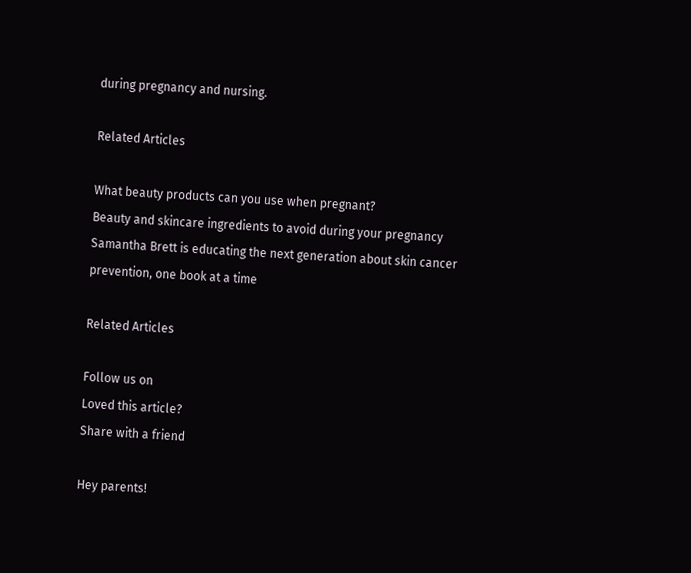during pregnancy and nursing.

Related Articles

What beauty products can you use when pregnant?
Beauty and skincare ingredients to avoid during your pregnancy
Samantha Brett is educating the next generation about skin cancer prevention, one book at a time

Related Articles

Follow us on
Loved this article?
Share with a friend

Hey parents!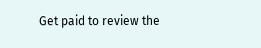Get paid to review the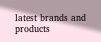latest brands and products